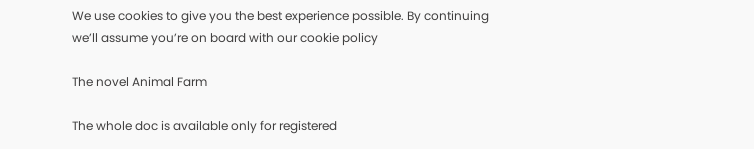We use cookies to give you the best experience possible. By continuing we’ll assume you’re on board with our cookie policy

The novel Animal Farm

The whole doc is available only for registered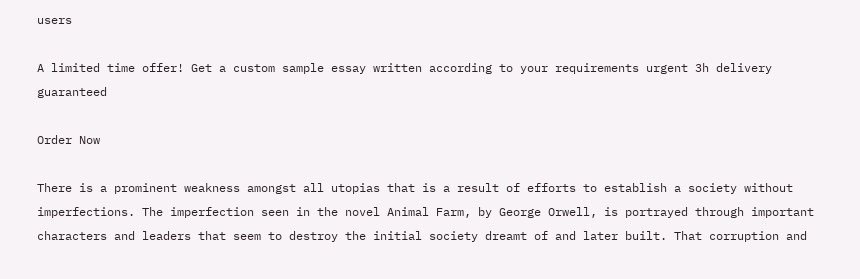users

A limited time offer! Get a custom sample essay written according to your requirements urgent 3h delivery guaranteed

Order Now

There is a prominent weakness amongst all utopias that is a result of efforts to establish a society without imperfections. The imperfection seen in the novel Animal Farm, by George Orwell, is portrayed through important characters and leaders that seem to destroy the initial society dreamt of and later built. That corruption and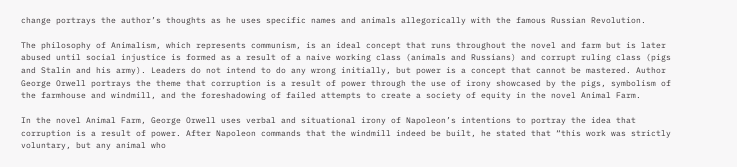change portrays the author’s thoughts as he uses specific names and animals allegorically with the famous Russian Revolution.

The philosophy of Animalism, which represents communism, is an ideal concept that runs throughout the novel and farm but is later abused until social injustice is formed as a result of a naive working class (animals and Russians) and corrupt ruling class (pigs and Stalin and his army). Leaders do not intend to do any wrong initially, but power is a concept that cannot be mastered. Author George Orwell portrays the theme that corruption is a result of power through the use of irony showcased by the pigs, symbolism of the farmhouse and windmill, and the foreshadowing of failed attempts to create a society of equity in the novel Animal Farm.

In the novel Animal Farm, George Orwell uses verbal and situational irony of Napoleon’s intentions to portray the idea that corruption is a result of power. After Napoleon commands that the windmill indeed be built, he stated that “this work was strictly voluntary, but any animal who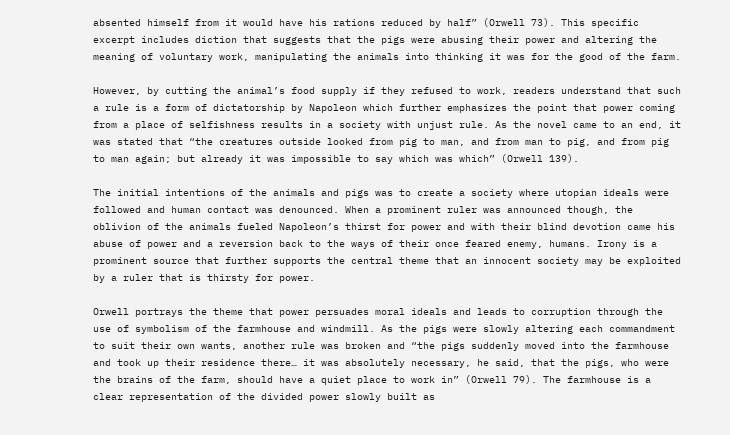absented himself from it would have his rations reduced by half” (Orwell 73). This specific excerpt includes diction that suggests that the pigs were abusing their power and altering the meaning of voluntary work, manipulating the animals into thinking it was for the good of the farm.

However, by cutting the animal’s food supply if they refused to work, readers understand that such a rule is a form of dictatorship by Napoleon which further emphasizes the point that power coming from a place of selfishness results in a society with unjust rule. As the novel came to an end, it was stated that “the creatures outside looked from pig to man, and from man to pig, and from pig to man again; but already it was impossible to say which was which” (Orwell 139).

The initial intentions of the animals and pigs was to create a society where utopian ideals were followed and human contact was denounced. When a prominent ruler was announced though, the oblivion of the animals fueled Napoleon’s thirst for power and with their blind devotion came his abuse of power and a reversion back to the ways of their once feared enemy, humans. Irony is a prominent source that further supports the central theme that an innocent society may be exploited by a ruler that is thirsty for power.

Orwell portrays the theme that power persuades moral ideals and leads to corruption through the use of symbolism of the farmhouse and windmill. As the pigs were slowly altering each commandment to suit their own wants, another rule was broken and “the pigs suddenly moved into the farmhouse and took up their residence there… it was absolutely necessary, he said, that the pigs, who were the brains of the farm, should have a quiet place to work in” (Orwell 79). The farmhouse is a clear representation of the divided power slowly built as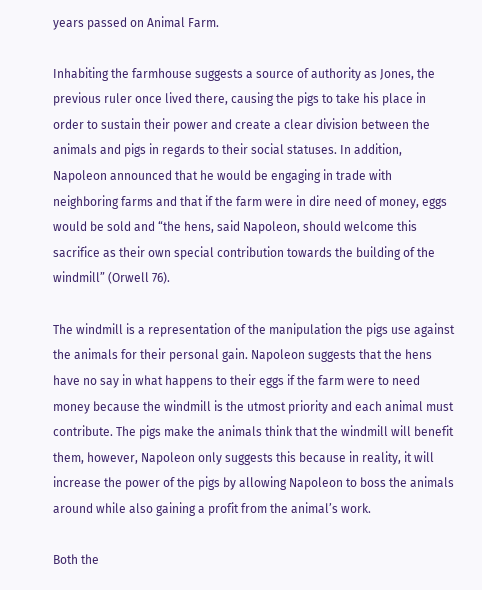years passed on Animal Farm.

Inhabiting the farmhouse suggests a source of authority as Jones, the previous ruler once lived there, causing the pigs to take his place in order to sustain their power and create a clear division between the animals and pigs in regards to their social statuses. In addition, Napoleon announced that he would be engaging in trade with neighboring farms and that if the farm were in dire need of money, eggs would be sold and “the hens, said Napoleon, should welcome this sacrifice as their own special contribution towards the building of the windmill” (Orwell 76).

The windmill is a representation of the manipulation the pigs use against the animals for their personal gain. Napoleon suggests that the hens have no say in what happens to their eggs if the farm were to need money because the windmill is the utmost priority and each animal must contribute. The pigs make the animals think that the windmill will benefit them, however, Napoleon only suggests this because in reality, it will increase the power of the pigs by allowing Napoleon to boss the animals around while also gaining a profit from the animal’s work.

Both the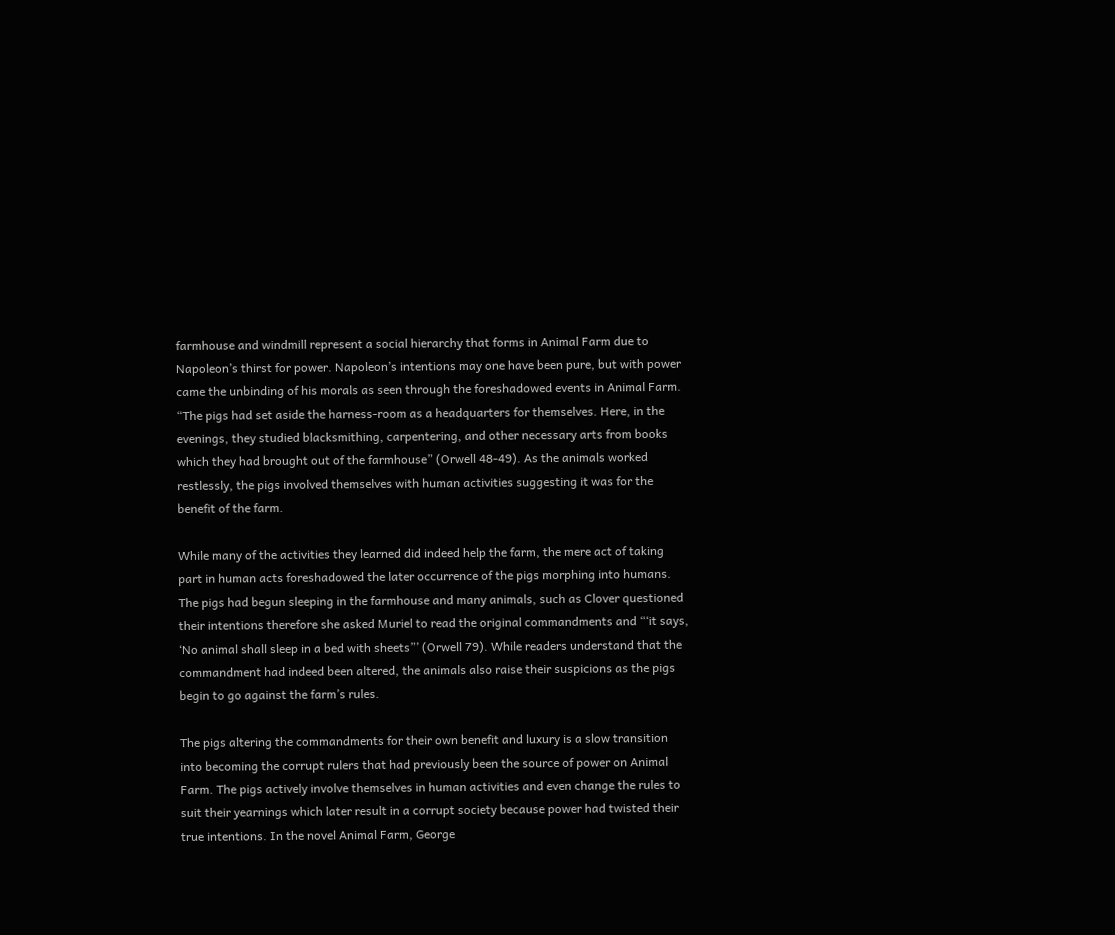farmhouse and windmill represent a social hierarchy that forms in Animal Farm due to Napoleon’s thirst for power. Napoleon’s intentions may one have been pure, but with power came the unbinding of his morals as seen through the foreshadowed events in Animal Farm. “The pigs had set aside the harness-room as a headquarters for themselves. Here, in the evenings, they studied blacksmithing, carpentering, and other necessary arts from books which they had brought out of the farmhouse” (Orwell 48-49). As the animals worked restlessly, the pigs involved themselves with human activities suggesting it was for the benefit of the farm.

While many of the activities they learned did indeed help the farm, the mere act of taking part in human acts foreshadowed the later occurrence of the pigs morphing into humans. The pigs had begun sleeping in the farmhouse and many animals, such as Clover questioned their intentions therefore she asked Muriel to read the original commandments and “‘it says, ‘No animal shall sleep in a bed with sheets”’ (Orwell 79). While readers understand that the commandment had indeed been altered, the animals also raise their suspicions as the pigs begin to go against the farm’s rules.

The pigs altering the commandments for their own benefit and luxury is a slow transition into becoming the corrupt rulers that had previously been the source of power on Animal Farm. The pigs actively involve themselves in human activities and even change the rules to suit their yearnings which later result in a corrupt society because power had twisted their true intentions. In the novel Animal Farm, George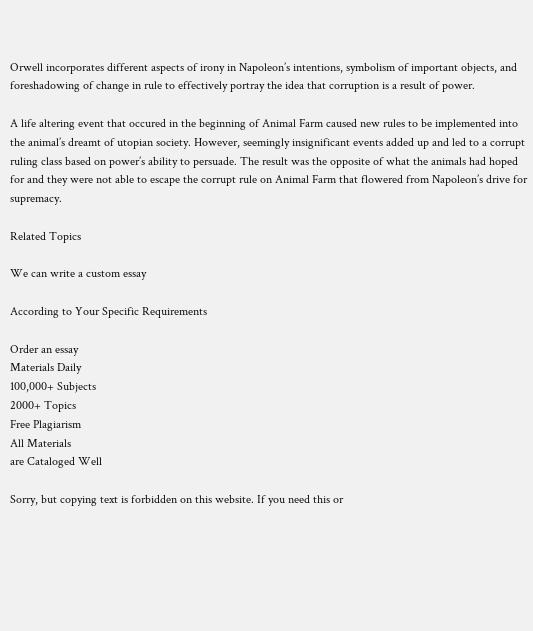Orwell incorporates different aspects of irony in Napoleon’s intentions, symbolism of important objects, and foreshadowing of change in rule to effectively portray the idea that corruption is a result of power.

A life altering event that occured in the beginning of Animal Farm caused new rules to be implemented into the animal’s dreamt of utopian society. However, seemingly insignificant events added up and led to a corrupt ruling class based on power’s ability to persuade. The result was the opposite of what the animals had hoped for and they were not able to escape the corrupt rule on Animal Farm that flowered from Napoleon’s drive for supremacy.

Related Topics

We can write a custom essay

According to Your Specific Requirements

Order an essay
Materials Daily
100,000+ Subjects
2000+ Topics
Free Plagiarism
All Materials
are Cataloged Well

Sorry, but copying text is forbidden on this website. If you need this or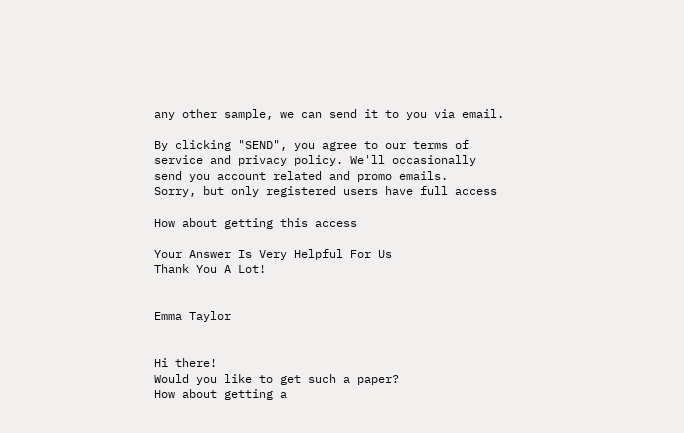any other sample, we can send it to you via email.

By clicking "SEND", you agree to our terms of service and privacy policy. We'll occasionally send you account related and promo emails.
Sorry, but only registered users have full access

How about getting this access

Your Answer Is Very Helpful For Us
Thank You A Lot!


Emma Taylor


Hi there!
Would you like to get such a paper?
How about getting a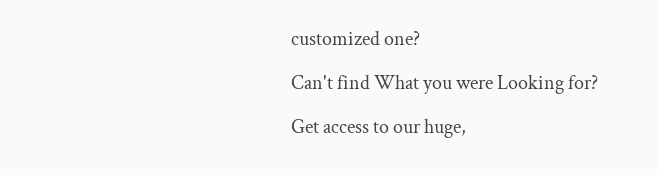customized one?

Can't find What you were Looking for?

Get access to our huge,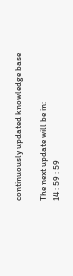continuously updated knowledge base

The next update will be in:
14 : 59 : 59